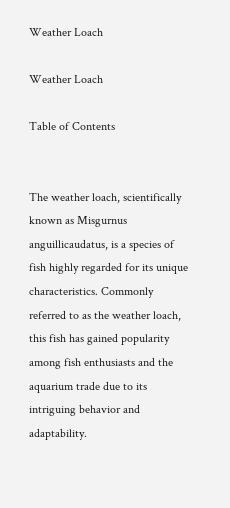Weather Loach

Weather Loach

Table of Contents


The weather loach, scientifically known as Misgurnus anguillicaudatus, is a species of fish highly regarded for its unique characteristics. Commonly referred to as the weather loach, this fish has gained popularity among fish enthusiasts and the aquarium trade due to its intriguing behavior and adaptability.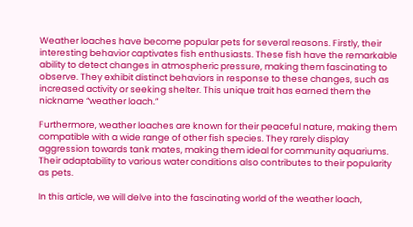Weather loaches have become popular pets for several reasons. Firstly, their interesting behavior captivates fish enthusiasts. These fish have the remarkable ability to detect changes in atmospheric pressure, making them fascinating to observe. They exhibit distinct behaviors in response to these changes, such as increased activity or seeking shelter. This unique trait has earned them the nickname “weather loach.”

Furthermore, weather loaches are known for their peaceful nature, making them compatible with a wide range of other fish species. They rarely display aggression towards tank mates, making them ideal for community aquariums. Their adaptability to various water conditions also contributes to their popularity as pets.

In this article, we will delve into the fascinating world of the weather loach,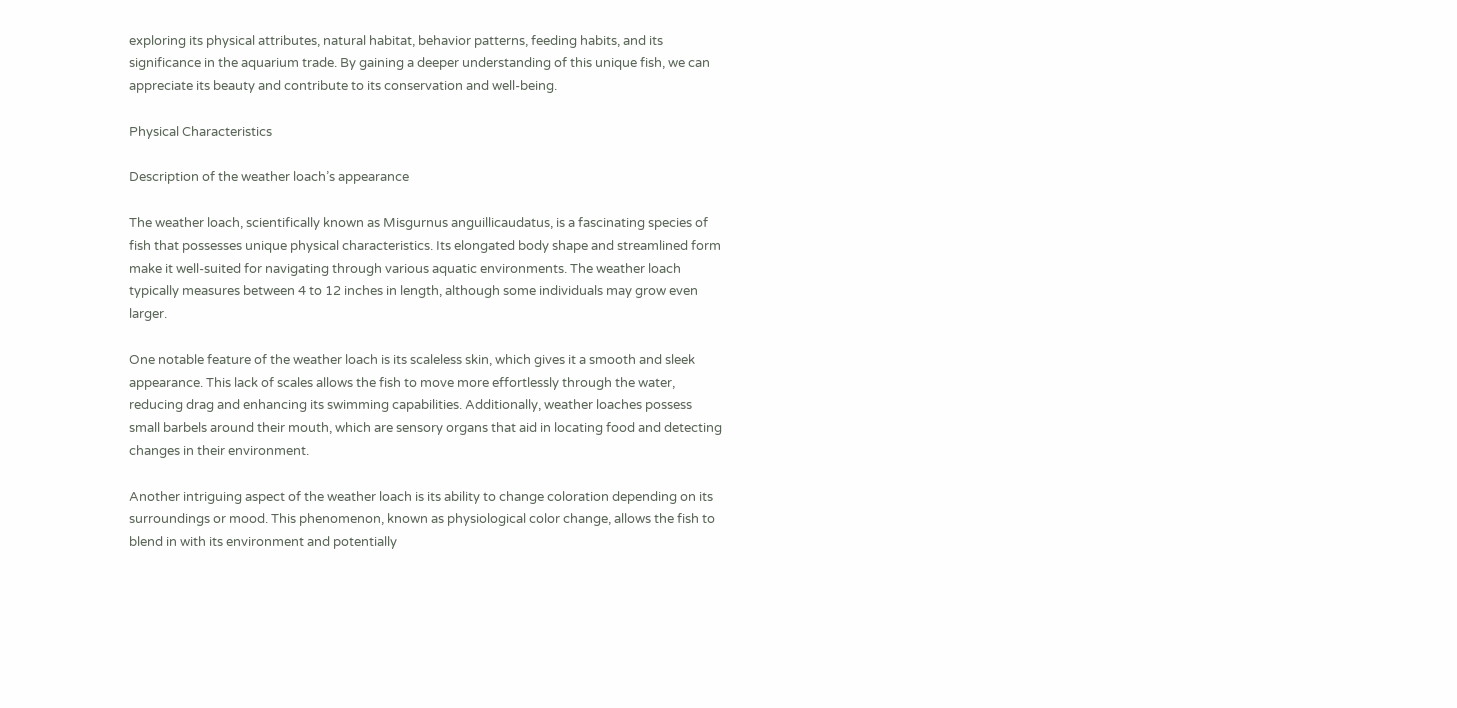exploring its physical attributes, natural habitat, behavior patterns, feeding habits, and its significance in the aquarium trade. By gaining a deeper understanding of this unique fish, we can appreciate its beauty and contribute to its conservation and well-being.

Physical Characteristics

Description of the weather loach’s appearance

The weather loach, scientifically known as Misgurnus anguillicaudatus, is a fascinating species of fish that possesses unique physical characteristics. Its elongated body shape and streamlined form make it well-suited for navigating through various aquatic environments. The weather loach typically measures between 4 to 12 inches in length, although some individuals may grow even larger.

One notable feature of the weather loach is its scaleless skin, which gives it a smooth and sleek appearance. This lack of scales allows the fish to move more effortlessly through the water, reducing drag and enhancing its swimming capabilities. Additionally, weather loaches possess small barbels around their mouth, which are sensory organs that aid in locating food and detecting changes in their environment.

Another intriguing aspect of the weather loach is its ability to change coloration depending on its surroundings or mood. This phenomenon, known as physiological color change, allows the fish to blend in with its environment and potentially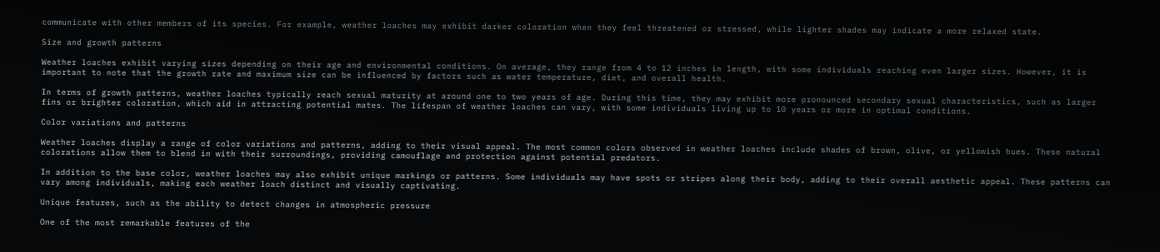communicate with other members of its species. For example, weather loaches may exhibit darker coloration when they feel threatened or stressed, while lighter shades may indicate a more relaxed state.

Size and growth patterns

Weather loaches exhibit varying sizes depending on their age and environmental conditions. On average, they range from 4 to 12 inches in length, with some individuals reaching even larger sizes. However, it is important to note that the growth rate and maximum size can be influenced by factors such as water temperature, diet, and overall health.

In terms of growth patterns, weather loaches typically reach sexual maturity at around one to two years of age. During this time, they may exhibit more pronounced secondary sexual characteristics, such as larger fins or brighter coloration, which aid in attracting potential mates. The lifespan of weather loaches can vary, with some individuals living up to 10 years or more in optimal conditions.

Color variations and patterns

Weather loaches display a range of color variations and patterns, adding to their visual appeal. The most common colors observed in weather loaches include shades of brown, olive, or yellowish hues. These natural colorations allow them to blend in with their surroundings, providing camouflage and protection against potential predators.

In addition to the base color, weather loaches may also exhibit unique markings or patterns. Some individuals may have spots or stripes along their body, adding to their overall aesthetic appeal. These patterns can vary among individuals, making each weather loach distinct and visually captivating.

Unique features, such as the ability to detect changes in atmospheric pressure

One of the most remarkable features of the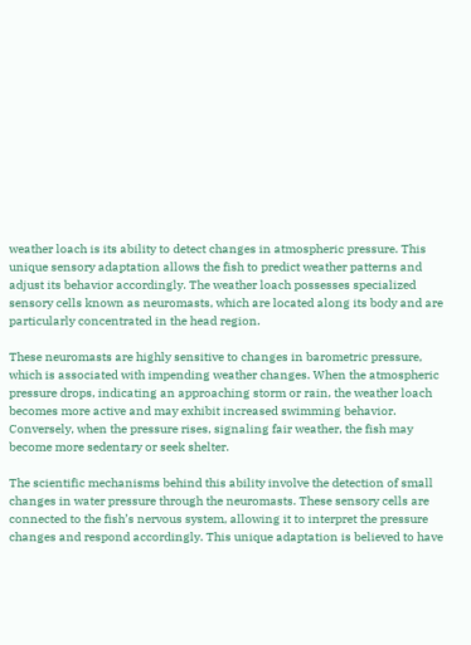weather loach is its ability to detect changes in atmospheric pressure. This unique sensory adaptation allows the fish to predict weather patterns and adjust its behavior accordingly. The weather loach possesses specialized sensory cells known as neuromasts, which are located along its body and are particularly concentrated in the head region.

These neuromasts are highly sensitive to changes in barometric pressure, which is associated with impending weather changes. When the atmospheric pressure drops, indicating an approaching storm or rain, the weather loach becomes more active and may exhibit increased swimming behavior. Conversely, when the pressure rises, signaling fair weather, the fish may become more sedentary or seek shelter.

The scientific mechanisms behind this ability involve the detection of small changes in water pressure through the neuromasts. These sensory cells are connected to the fish’s nervous system, allowing it to interpret the pressure changes and respond accordingly. This unique adaptation is believed to have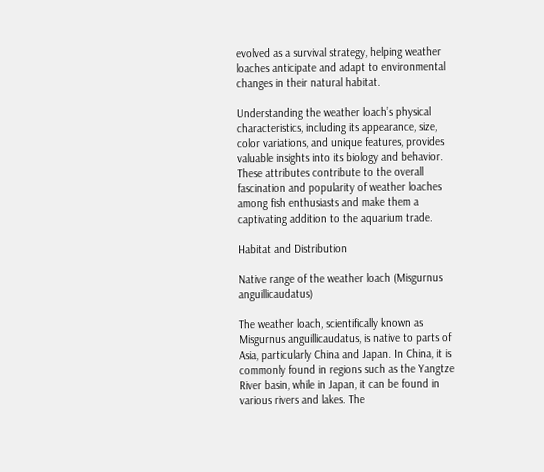evolved as a survival strategy, helping weather loaches anticipate and adapt to environmental changes in their natural habitat.

Understanding the weather loach’s physical characteristics, including its appearance, size, color variations, and unique features, provides valuable insights into its biology and behavior. These attributes contribute to the overall fascination and popularity of weather loaches among fish enthusiasts and make them a captivating addition to the aquarium trade.

Habitat and Distribution

Native range of the weather loach (Misgurnus anguillicaudatus)

The weather loach, scientifically known as Misgurnus anguillicaudatus, is native to parts of Asia, particularly China and Japan. In China, it is commonly found in regions such as the Yangtze River basin, while in Japan, it can be found in various rivers and lakes. The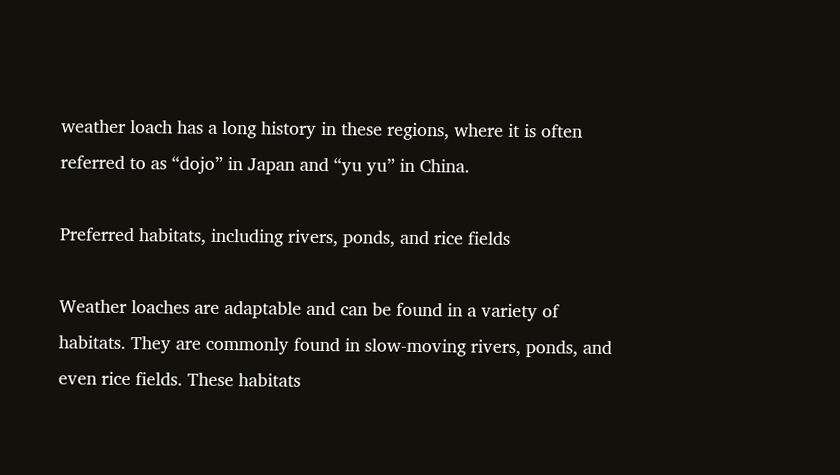weather loach has a long history in these regions, where it is often referred to as “dojo” in Japan and “yu yu” in China.

Preferred habitats, including rivers, ponds, and rice fields

Weather loaches are adaptable and can be found in a variety of habitats. They are commonly found in slow-moving rivers, ponds, and even rice fields. These habitats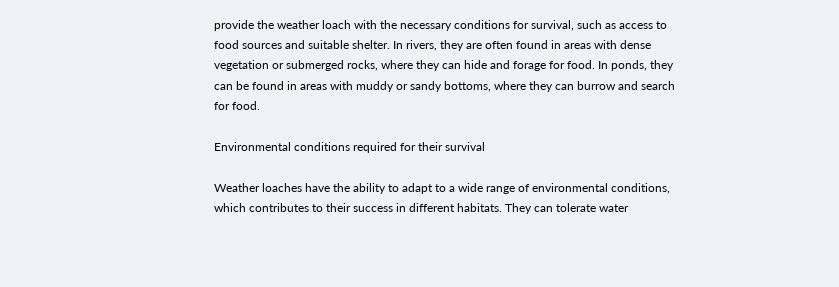provide the weather loach with the necessary conditions for survival, such as access to food sources and suitable shelter. In rivers, they are often found in areas with dense vegetation or submerged rocks, where they can hide and forage for food. In ponds, they can be found in areas with muddy or sandy bottoms, where they can burrow and search for food.

Environmental conditions required for their survival

Weather loaches have the ability to adapt to a wide range of environmental conditions, which contributes to their success in different habitats. They can tolerate water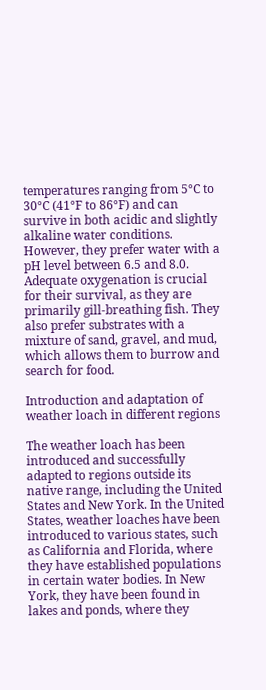temperatures ranging from 5°C to 30°C (41°F to 86°F) and can survive in both acidic and slightly alkaline water conditions. However, they prefer water with a pH level between 6.5 and 8.0. Adequate oxygenation is crucial for their survival, as they are primarily gill-breathing fish. They also prefer substrates with a mixture of sand, gravel, and mud, which allows them to burrow and search for food.

Introduction and adaptation of weather loach in different regions

The weather loach has been introduced and successfully adapted to regions outside its native range, including the United States and New York. In the United States, weather loaches have been introduced to various states, such as California and Florida, where they have established populations in certain water bodies. In New York, they have been found in lakes and ponds, where they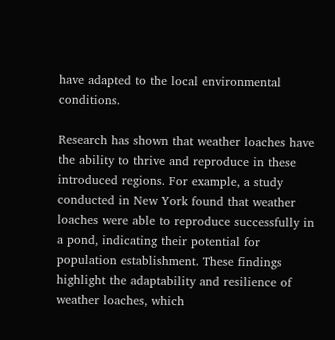have adapted to the local environmental conditions.

Research has shown that weather loaches have the ability to thrive and reproduce in these introduced regions. For example, a study conducted in New York found that weather loaches were able to reproduce successfully in a pond, indicating their potential for population establishment. These findings highlight the adaptability and resilience of weather loaches, which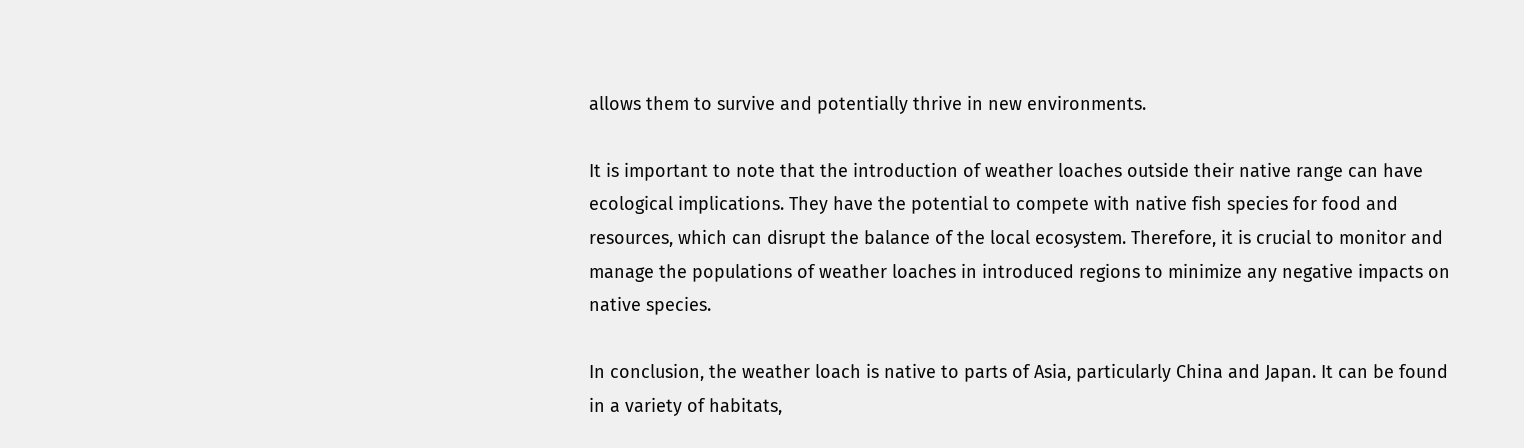allows them to survive and potentially thrive in new environments.

It is important to note that the introduction of weather loaches outside their native range can have ecological implications. They have the potential to compete with native fish species for food and resources, which can disrupt the balance of the local ecosystem. Therefore, it is crucial to monitor and manage the populations of weather loaches in introduced regions to minimize any negative impacts on native species.

In conclusion, the weather loach is native to parts of Asia, particularly China and Japan. It can be found in a variety of habitats,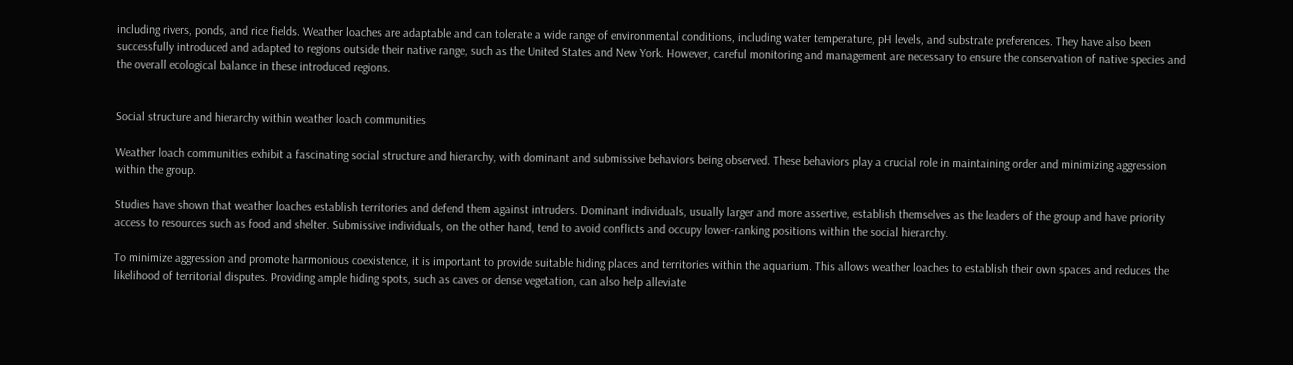including rivers, ponds, and rice fields. Weather loaches are adaptable and can tolerate a wide range of environmental conditions, including water temperature, pH levels, and substrate preferences. They have also been successfully introduced and adapted to regions outside their native range, such as the United States and New York. However, careful monitoring and management are necessary to ensure the conservation of native species and the overall ecological balance in these introduced regions.


Social structure and hierarchy within weather loach communities

Weather loach communities exhibit a fascinating social structure and hierarchy, with dominant and submissive behaviors being observed. These behaviors play a crucial role in maintaining order and minimizing aggression within the group.

Studies have shown that weather loaches establish territories and defend them against intruders. Dominant individuals, usually larger and more assertive, establish themselves as the leaders of the group and have priority access to resources such as food and shelter. Submissive individuals, on the other hand, tend to avoid conflicts and occupy lower-ranking positions within the social hierarchy.

To minimize aggression and promote harmonious coexistence, it is important to provide suitable hiding places and territories within the aquarium. This allows weather loaches to establish their own spaces and reduces the likelihood of territorial disputes. Providing ample hiding spots, such as caves or dense vegetation, can also help alleviate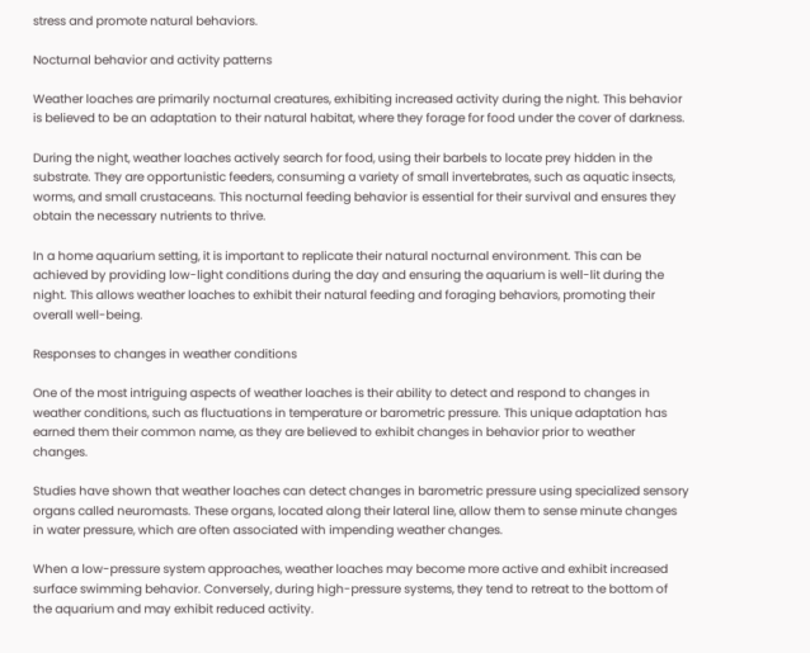stress and promote natural behaviors.

Nocturnal behavior and activity patterns

Weather loaches are primarily nocturnal creatures, exhibiting increased activity during the night. This behavior is believed to be an adaptation to their natural habitat, where they forage for food under the cover of darkness.

During the night, weather loaches actively search for food, using their barbels to locate prey hidden in the substrate. They are opportunistic feeders, consuming a variety of small invertebrates, such as aquatic insects, worms, and small crustaceans. This nocturnal feeding behavior is essential for their survival and ensures they obtain the necessary nutrients to thrive.

In a home aquarium setting, it is important to replicate their natural nocturnal environment. This can be achieved by providing low-light conditions during the day and ensuring the aquarium is well-lit during the night. This allows weather loaches to exhibit their natural feeding and foraging behaviors, promoting their overall well-being.

Responses to changes in weather conditions

One of the most intriguing aspects of weather loaches is their ability to detect and respond to changes in weather conditions, such as fluctuations in temperature or barometric pressure. This unique adaptation has earned them their common name, as they are believed to exhibit changes in behavior prior to weather changes.

Studies have shown that weather loaches can detect changes in barometric pressure using specialized sensory organs called neuromasts. These organs, located along their lateral line, allow them to sense minute changes in water pressure, which are often associated with impending weather changes.

When a low-pressure system approaches, weather loaches may become more active and exhibit increased surface swimming behavior. Conversely, during high-pressure systems, they tend to retreat to the bottom of the aquarium and may exhibit reduced activity.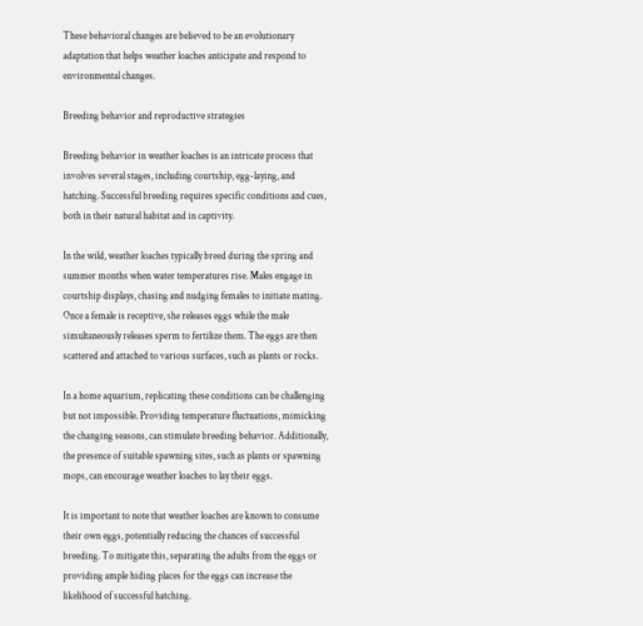These behavioral changes are believed to be an evolutionary adaptation that helps weather loaches anticipate and respond to environmental changes.

Breeding behavior and reproductive strategies

Breeding behavior in weather loaches is an intricate process that involves several stages, including courtship, egg-laying, and hatching. Successful breeding requires specific conditions and cues, both in their natural habitat and in captivity.

In the wild, weather loaches typically breed during the spring and summer months when water temperatures rise. Males engage in courtship displays, chasing and nudging females to initiate mating. Once a female is receptive, she releases eggs while the male simultaneously releases sperm to fertilize them. The eggs are then scattered and attached to various surfaces, such as plants or rocks.

In a home aquarium, replicating these conditions can be challenging but not impossible. Providing temperature fluctuations, mimicking the changing seasons, can stimulate breeding behavior. Additionally, the presence of suitable spawning sites, such as plants or spawning mops, can encourage weather loaches to lay their eggs.

It is important to note that weather loaches are known to consume their own eggs, potentially reducing the chances of successful breeding. To mitigate this, separating the adults from the eggs or providing ample hiding places for the eggs can increase the likelihood of successful hatching.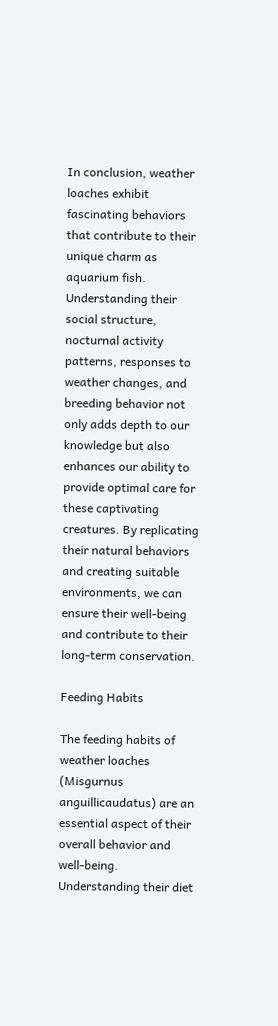In conclusion, weather loaches exhibit fascinating behaviors that contribute to their unique charm as aquarium fish. Understanding their social structure, nocturnal activity patterns, responses to weather changes, and breeding behavior not only adds depth to our knowledge but also enhances our ability to provide optimal care for these captivating creatures. By replicating their natural behaviors and creating suitable environments, we can ensure their well-being and contribute to their long-term conservation.

Feeding Habits

The feeding habits of weather loaches (Misgurnus anguillicaudatus) are an essential aspect of their overall behavior and well-being. Understanding their diet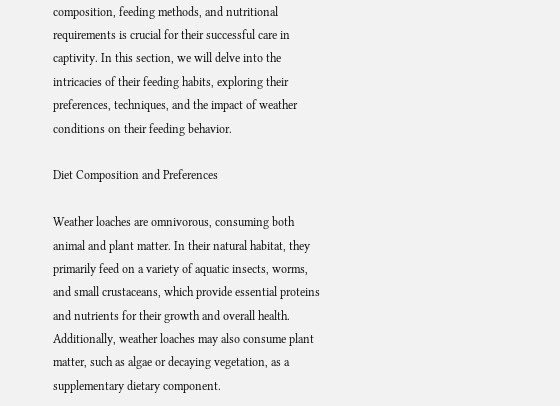composition, feeding methods, and nutritional requirements is crucial for their successful care in captivity. In this section, we will delve into the intricacies of their feeding habits, exploring their preferences, techniques, and the impact of weather conditions on their feeding behavior.

Diet Composition and Preferences

Weather loaches are omnivorous, consuming both animal and plant matter. In their natural habitat, they primarily feed on a variety of aquatic insects, worms, and small crustaceans, which provide essential proteins and nutrients for their growth and overall health. Additionally, weather loaches may also consume plant matter, such as algae or decaying vegetation, as a supplementary dietary component.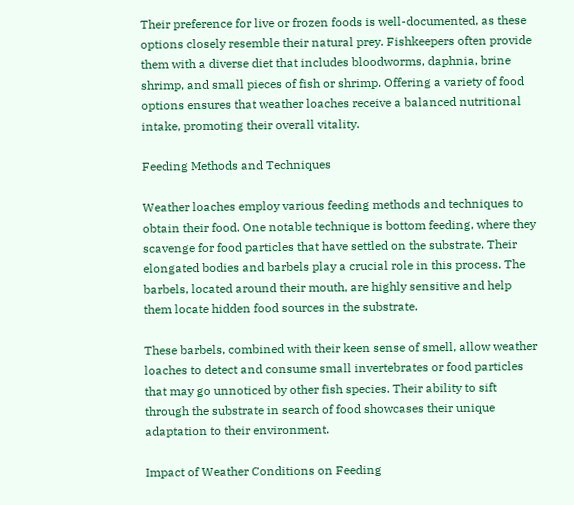Their preference for live or frozen foods is well-documented, as these options closely resemble their natural prey. Fishkeepers often provide them with a diverse diet that includes bloodworms, daphnia, brine shrimp, and small pieces of fish or shrimp. Offering a variety of food options ensures that weather loaches receive a balanced nutritional intake, promoting their overall vitality.

Feeding Methods and Techniques

Weather loaches employ various feeding methods and techniques to obtain their food. One notable technique is bottom feeding, where they scavenge for food particles that have settled on the substrate. Their elongated bodies and barbels play a crucial role in this process. The barbels, located around their mouth, are highly sensitive and help them locate hidden food sources in the substrate.

These barbels, combined with their keen sense of smell, allow weather loaches to detect and consume small invertebrates or food particles that may go unnoticed by other fish species. Their ability to sift through the substrate in search of food showcases their unique adaptation to their environment.

Impact of Weather Conditions on Feeding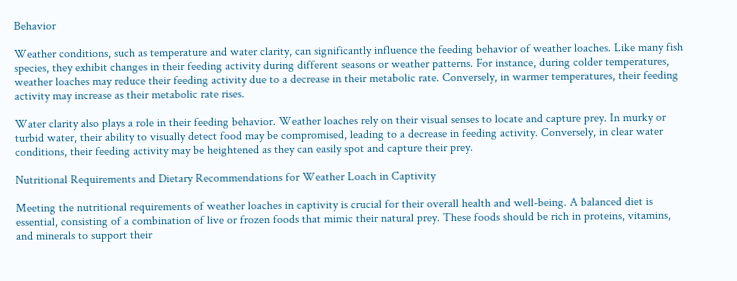Behavior

Weather conditions, such as temperature and water clarity, can significantly influence the feeding behavior of weather loaches. Like many fish species, they exhibit changes in their feeding activity during different seasons or weather patterns. For instance, during colder temperatures, weather loaches may reduce their feeding activity due to a decrease in their metabolic rate. Conversely, in warmer temperatures, their feeding activity may increase as their metabolic rate rises.

Water clarity also plays a role in their feeding behavior. Weather loaches rely on their visual senses to locate and capture prey. In murky or turbid water, their ability to visually detect food may be compromised, leading to a decrease in feeding activity. Conversely, in clear water conditions, their feeding activity may be heightened as they can easily spot and capture their prey.

Nutritional Requirements and Dietary Recommendations for Weather Loach in Captivity

Meeting the nutritional requirements of weather loaches in captivity is crucial for their overall health and well-being. A balanced diet is essential, consisting of a combination of live or frozen foods that mimic their natural prey. These foods should be rich in proteins, vitamins, and minerals to support their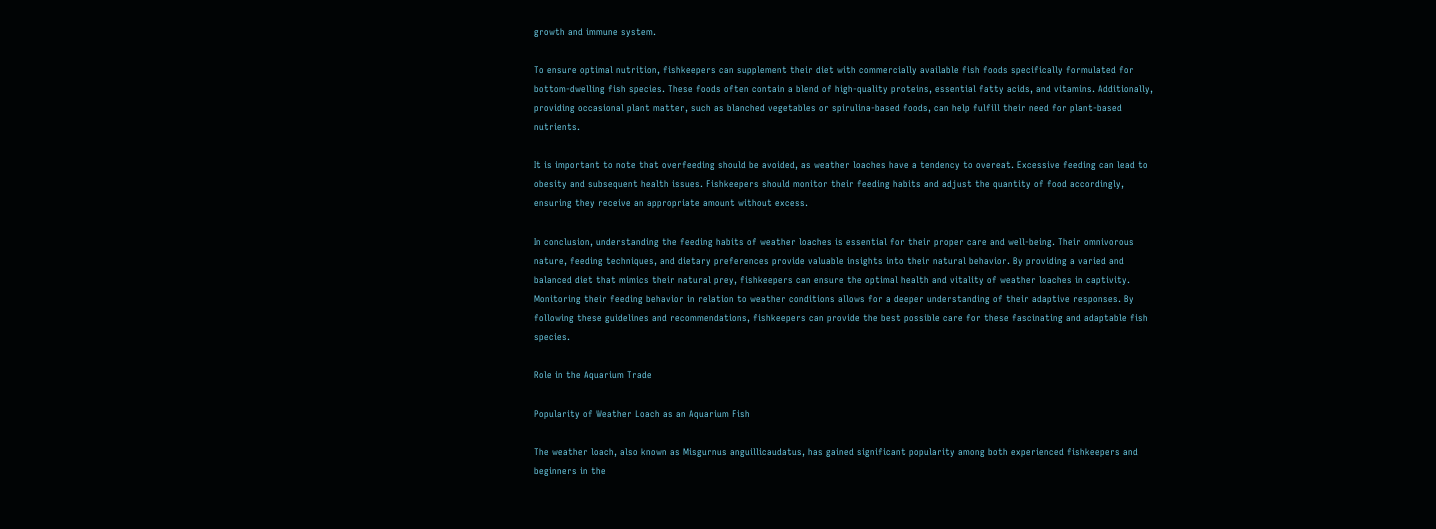growth and immune system.

To ensure optimal nutrition, fishkeepers can supplement their diet with commercially available fish foods specifically formulated for bottom-dwelling fish species. These foods often contain a blend of high-quality proteins, essential fatty acids, and vitamins. Additionally, providing occasional plant matter, such as blanched vegetables or spirulina-based foods, can help fulfill their need for plant-based nutrients.

It is important to note that overfeeding should be avoided, as weather loaches have a tendency to overeat. Excessive feeding can lead to obesity and subsequent health issues. Fishkeepers should monitor their feeding habits and adjust the quantity of food accordingly, ensuring they receive an appropriate amount without excess.

In conclusion, understanding the feeding habits of weather loaches is essential for their proper care and well-being. Their omnivorous nature, feeding techniques, and dietary preferences provide valuable insights into their natural behavior. By providing a varied and balanced diet that mimics their natural prey, fishkeepers can ensure the optimal health and vitality of weather loaches in captivity. Monitoring their feeding behavior in relation to weather conditions allows for a deeper understanding of their adaptive responses. By following these guidelines and recommendations, fishkeepers can provide the best possible care for these fascinating and adaptable fish species.

Role in the Aquarium Trade

Popularity of Weather Loach as an Aquarium Fish

The weather loach, also known as Misgurnus anguillicaudatus, has gained significant popularity among both experienced fishkeepers and beginners in the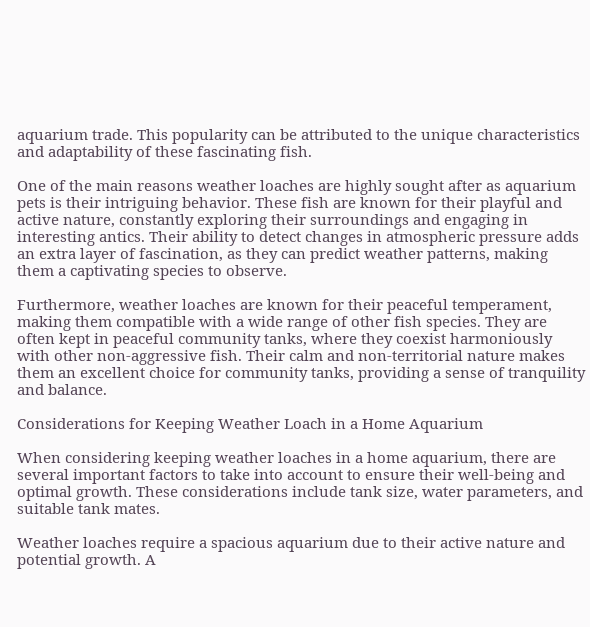aquarium trade. This popularity can be attributed to the unique characteristics and adaptability of these fascinating fish.

One of the main reasons weather loaches are highly sought after as aquarium pets is their intriguing behavior. These fish are known for their playful and active nature, constantly exploring their surroundings and engaging in interesting antics. Their ability to detect changes in atmospheric pressure adds an extra layer of fascination, as they can predict weather patterns, making them a captivating species to observe.

Furthermore, weather loaches are known for their peaceful temperament, making them compatible with a wide range of other fish species. They are often kept in peaceful community tanks, where they coexist harmoniously with other non-aggressive fish. Their calm and non-territorial nature makes them an excellent choice for community tanks, providing a sense of tranquility and balance.

Considerations for Keeping Weather Loach in a Home Aquarium

When considering keeping weather loaches in a home aquarium, there are several important factors to take into account to ensure their well-being and optimal growth. These considerations include tank size, water parameters, and suitable tank mates.

Weather loaches require a spacious aquarium due to their active nature and potential growth. A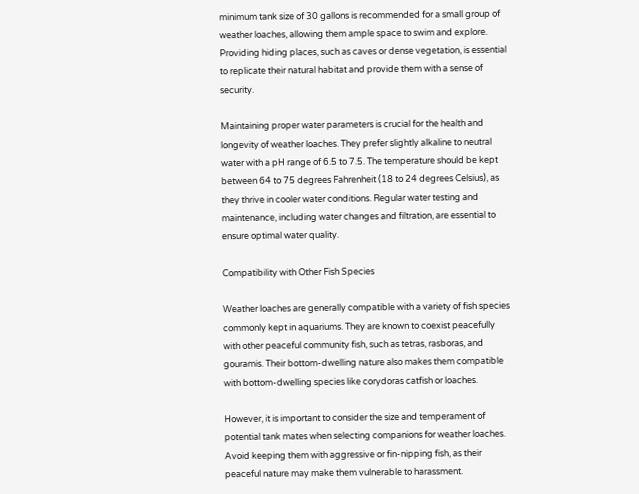minimum tank size of 30 gallons is recommended for a small group of weather loaches, allowing them ample space to swim and explore. Providing hiding places, such as caves or dense vegetation, is essential to replicate their natural habitat and provide them with a sense of security.

Maintaining proper water parameters is crucial for the health and longevity of weather loaches. They prefer slightly alkaline to neutral water with a pH range of 6.5 to 7.5. The temperature should be kept between 64 to 75 degrees Fahrenheit (18 to 24 degrees Celsius), as they thrive in cooler water conditions. Regular water testing and maintenance, including water changes and filtration, are essential to ensure optimal water quality.

Compatibility with Other Fish Species

Weather loaches are generally compatible with a variety of fish species commonly kept in aquariums. They are known to coexist peacefully with other peaceful community fish, such as tetras, rasboras, and gouramis. Their bottom-dwelling nature also makes them compatible with bottom-dwelling species like corydoras catfish or loaches.

However, it is important to consider the size and temperament of potential tank mates when selecting companions for weather loaches. Avoid keeping them with aggressive or fin-nipping fish, as their peaceful nature may make them vulnerable to harassment.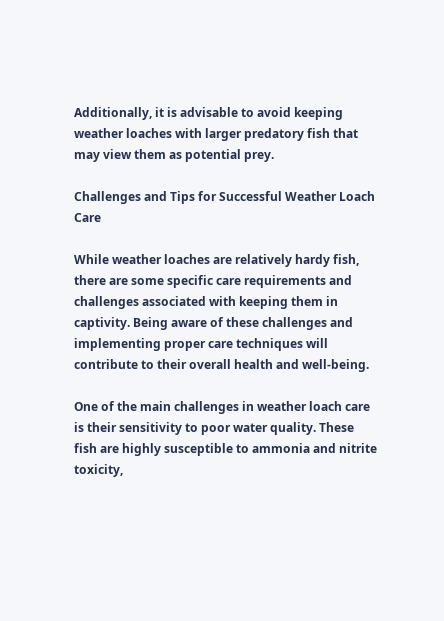Additionally, it is advisable to avoid keeping weather loaches with larger predatory fish that may view them as potential prey.

Challenges and Tips for Successful Weather Loach Care

While weather loaches are relatively hardy fish, there are some specific care requirements and challenges associated with keeping them in captivity. Being aware of these challenges and implementing proper care techniques will contribute to their overall health and well-being.

One of the main challenges in weather loach care is their sensitivity to poor water quality. These fish are highly susceptible to ammonia and nitrite toxicity,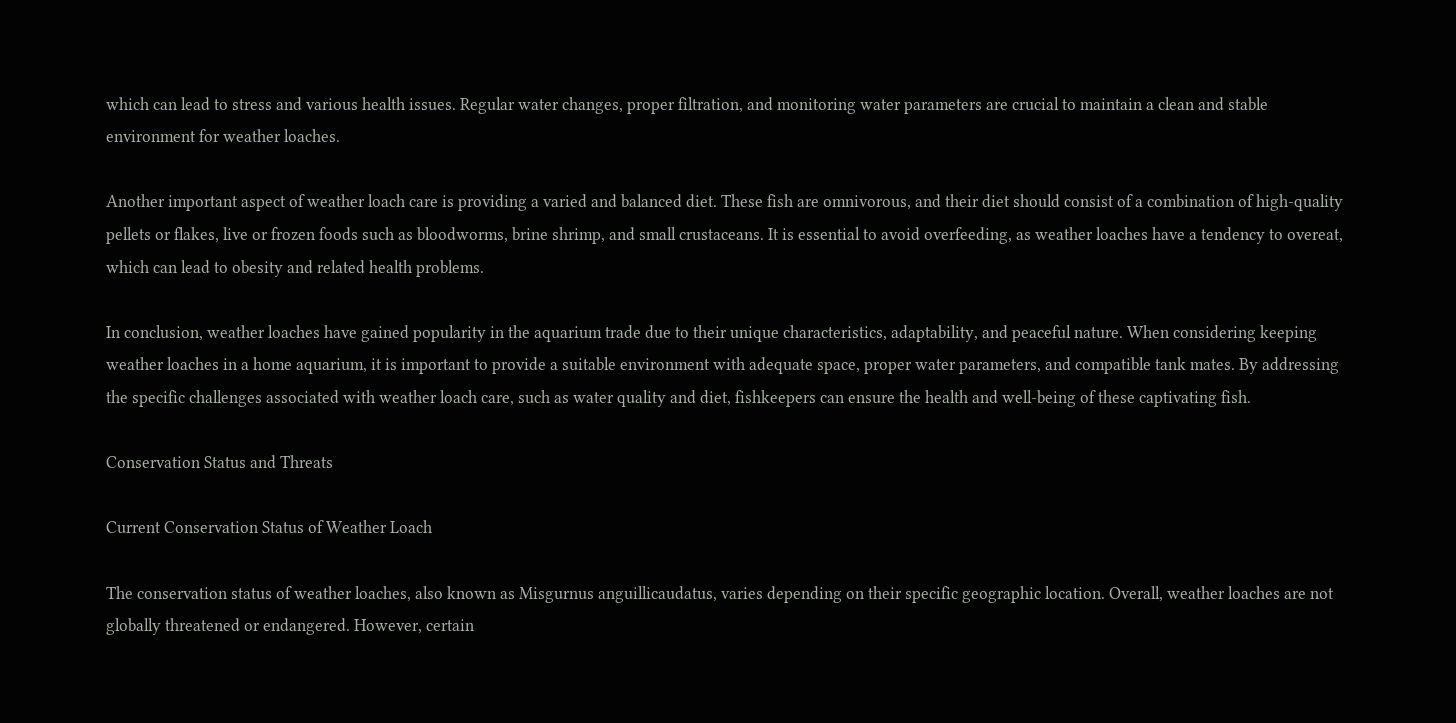which can lead to stress and various health issues. Regular water changes, proper filtration, and monitoring water parameters are crucial to maintain a clean and stable environment for weather loaches.

Another important aspect of weather loach care is providing a varied and balanced diet. These fish are omnivorous, and their diet should consist of a combination of high-quality pellets or flakes, live or frozen foods such as bloodworms, brine shrimp, and small crustaceans. It is essential to avoid overfeeding, as weather loaches have a tendency to overeat, which can lead to obesity and related health problems.

In conclusion, weather loaches have gained popularity in the aquarium trade due to their unique characteristics, adaptability, and peaceful nature. When considering keeping weather loaches in a home aquarium, it is important to provide a suitable environment with adequate space, proper water parameters, and compatible tank mates. By addressing the specific challenges associated with weather loach care, such as water quality and diet, fishkeepers can ensure the health and well-being of these captivating fish.

Conservation Status and Threats

Current Conservation Status of Weather Loach

The conservation status of weather loaches, also known as Misgurnus anguillicaudatus, varies depending on their specific geographic location. Overall, weather loaches are not globally threatened or endangered. However, certain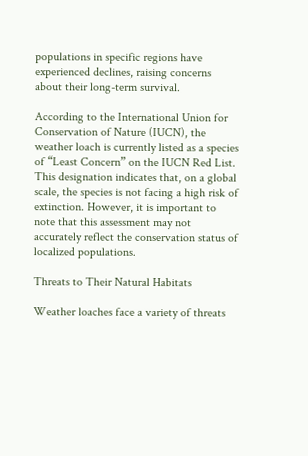populations in specific regions have experienced declines, raising concerns about their long-term survival.

According to the International Union for Conservation of Nature (IUCN), the weather loach is currently listed as a species of “Least Concern” on the IUCN Red List. This designation indicates that, on a global scale, the species is not facing a high risk of extinction. However, it is important to note that this assessment may not accurately reflect the conservation status of localized populations.

Threats to Their Natural Habitats

Weather loaches face a variety of threats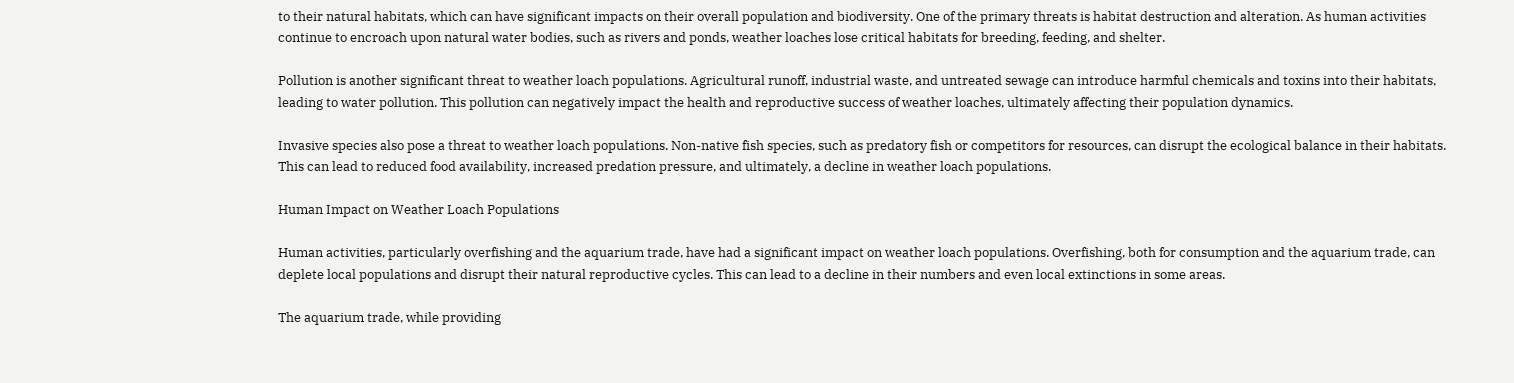to their natural habitats, which can have significant impacts on their overall population and biodiversity. One of the primary threats is habitat destruction and alteration. As human activities continue to encroach upon natural water bodies, such as rivers and ponds, weather loaches lose critical habitats for breeding, feeding, and shelter.

Pollution is another significant threat to weather loach populations. Agricultural runoff, industrial waste, and untreated sewage can introduce harmful chemicals and toxins into their habitats, leading to water pollution. This pollution can negatively impact the health and reproductive success of weather loaches, ultimately affecting their population dynamics.

Invasive species also pose a threat to weather loach populations. Non-native fish species, such as predatory fish or competitors for resources, can disrupt the ecological balance in their habitats. This can lead to reduced food availability, increased predation pressure, and ultimately, a decline in weather loach populations.

Human Impact on Weather Loach Populations

Human activities, particularly overfishing and the aquarium trade, have had a significant impact on weather loach populations. Overfishing, both for consumption and the aquarium trade, can deplete local populations and disrupt their natural reproductive cycles. This can lead to a decline in their numbers and even local extinctions in some areas.

The aquarium trade, while providing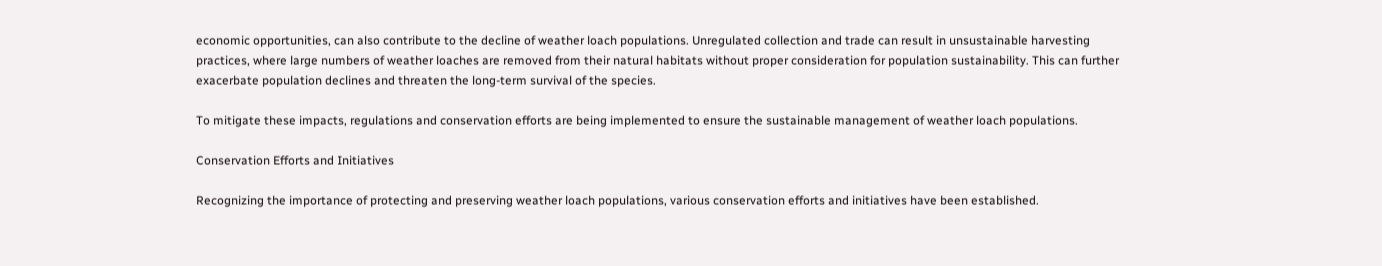economic opportunities, can also contribute to the decline of weather loach populations. Unregulated collection and trade can result in unsustainable harvesting practices, where large numbers of weather loaches are removed from their natural habitats without proper consideration for population sustainability. This can further exacerbate population declines and threaten the long-term survival of the species.

To mitigate these impacts, regulations and conservation efforts are being implemented to ensure the sustainable management of weather loach populations.

Conservation Efforts and Initiatives

Recognizing the importance of protecting and preserving weather loach populations, various conservation efforts and initiatives have been established.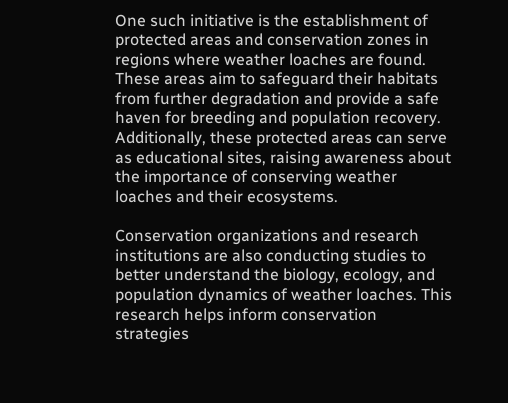One such initiative is the establishment of protected areas and conservation zones in regions where weather loaches are found. These areas aim to safeguard their habitats from further degradation and provide a safe haven for breeding and population recovery. Additionally, these protected areas can serve as educational sites, raising awareness about the importance of conserving weather loaches and their ecosystems.

Conservation organizations and research institutions are also conducting studies to better understand the biology, ecology, and population dynamics of weather loaches. This research helps inform conservation strategies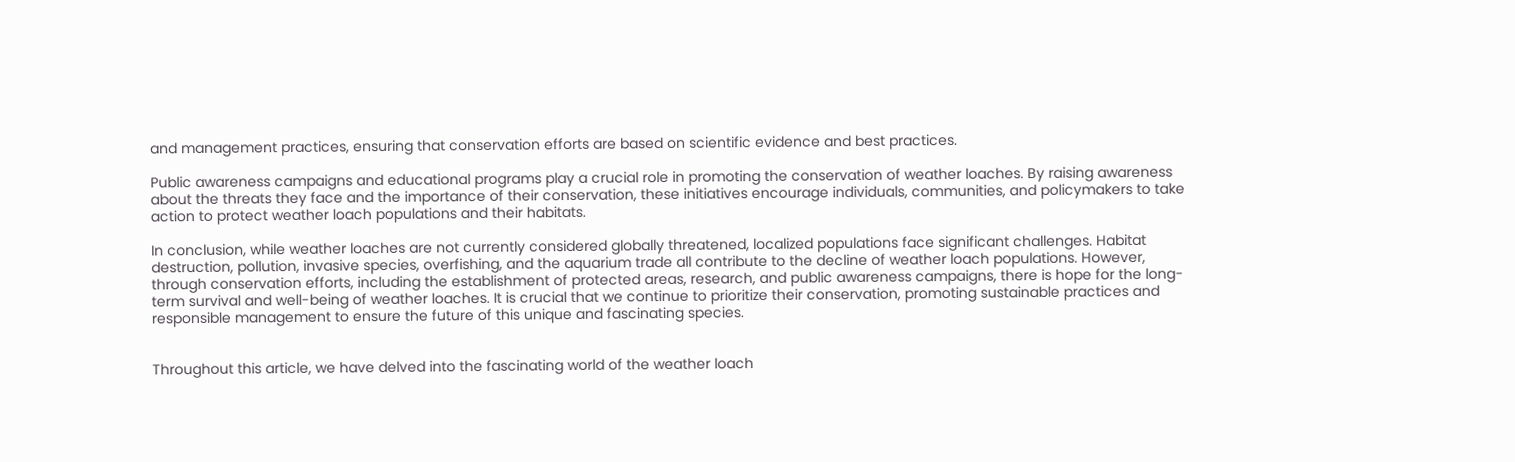and management practices, ensuring that conservation efforts are based on scientific evidence and best practices.

Public awareness campaigns and educational programs play a crucial role in promoting the conservation of weather loaches. By raising awareness about the threats they face and the importance of their conservation, these initiatives encourage individuals, communities, and policymakers to take action to protect weather loach populations and their habitats.

In conclusion, while weather loaches are not currently considered globally threatened, localized populations face significant challenges. Habitat destruction, pollution, invasive species, overfishing, and the aquarium trade all contribute to the decline of weather loach populations. However, through conservation efforts, including the establishment of protected areas, research, and public awareness campaigns, there is hope for the long-term survival and well-being of weather loaches. It is crucial that we continue to prioritize their conservation, promoting sustainable practices and responsible management to ensure the future of this unique and fascinating species.


Throughout this article, we have delved into the fascinating world of the weather loach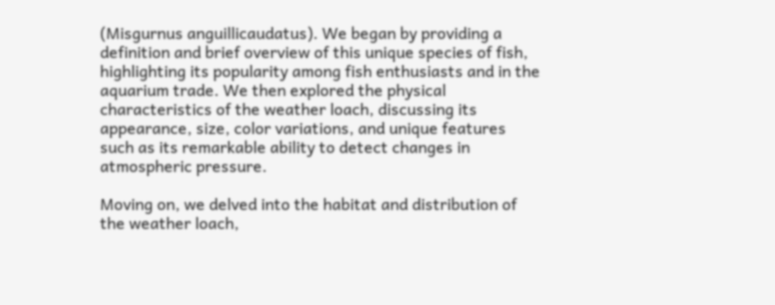(Misgurnus anguillicaudatus). We began by providing a definition and brief overview of this unique species of fish, highlighting its popularity among fish enthusiasts and in the aquarium trade. We then explored the physical characteristics of the weather loach, discussing its appearance, size, color variations, and unique features such as its remarkable ability to detect changes in atmospheric pressure.

Moving on, we delved into the habitat and distribution of the weather loach,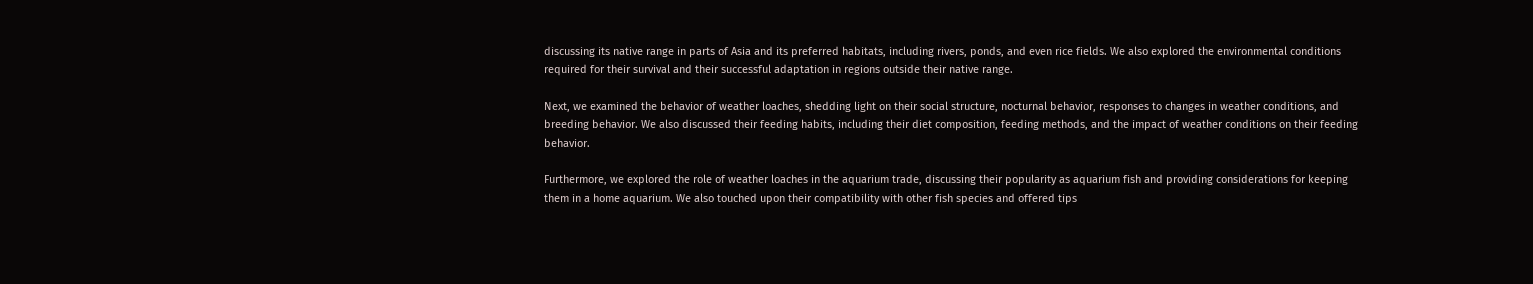discussing its native range in parts of Asia and its preferred habitats, including rivers, ponds, and even rice fields. We also explored the environmental conditions required for their survival and their successful adaptation in regions outside their native range.

Next, we examined the behavior of weather loaches, shedding light on their social structure, nocturnal behavior, responses to changes in weather conditions, and breeding behavior. We also discussed their feeding habits, including their diet composition, feeding methods, and the impact of weather conditions on their feeding behavior.

Furthermore, we explored the role of weather loaches in the aquarium trade, discussing their popularity as aquarium fish and providing considerations for keeping them in a home aquarium. We also touched upon their compatibility with other fish species and offered tips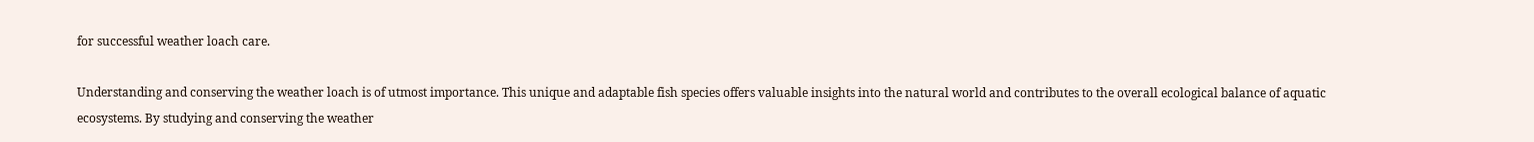for successful weather loach care.

Understanding and conserving the weather loach is of utmost importance. This unique and adaptable fish species offers valuable insights into the natural world and contributes to the overall ecological balance of aquatic ecosystems. By studying and conserving the weather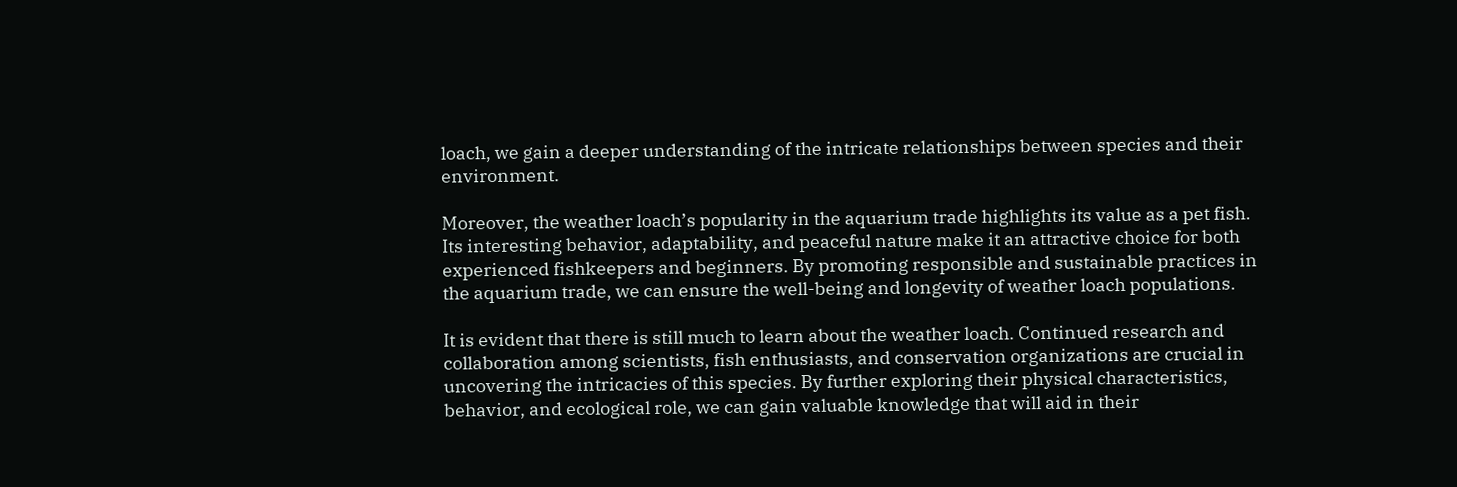loach, we gain a deeper understanding of the intricate relationships between species and their environment.

Moreover, the weather loach’s popularity in the aquarium trade highlights its value as a pet fish. Its interesting behavior, adaptability, and peaceful nature make it an attractive choice for both experienced fishkeepers and beginners. By promoting responsible and sustainable practices in the aquarium trade, we can ensure the well-being and longevity of weather loach populations.

It is evident that there is still much to learn about the weather loach. Continued research and collaboration among scientists, fish enthusiasts, and conservation organizations are crucial in uncovering the intricacies of this species. By further exploring their physical characteristics, behavior, and ecological role, we can gain valuable knowledge that will aid in their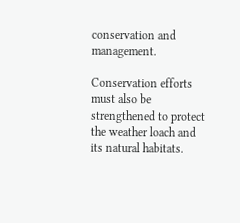conservation and management.

Conservation efforts must also be strengthened to protect the weather loach and its natural habitats.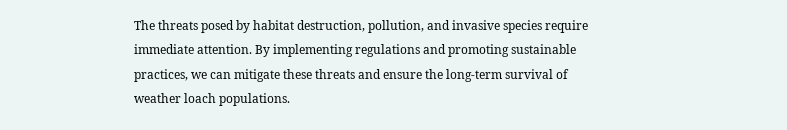The threats posed by habitat destruction, pollution, and invasive species require immediate attention. By implementing regulations and promoting sustainable practices, we can mitigate these threats and ensure the long-term survival of weather loach populations.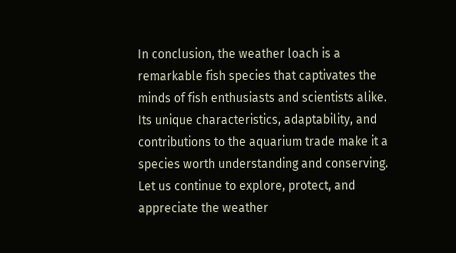In conclusion, the weather loach is a remarkable fish species that captivates the minds of fish enthusiasts and scientists alike. Its unique characteristics, adaptability, and contributions to the aquarium trade make it a species worth understanding and conserving. Let us continue to explore, protect, and appreciate the weather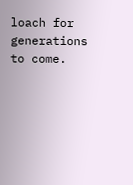loach for generations to come.